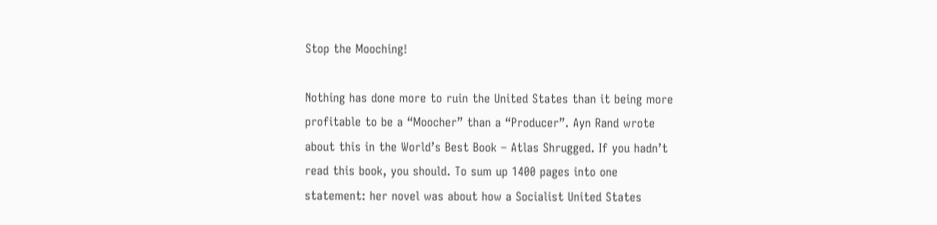Stop the Mooching!

Nothing has done more to ruin the United States than it being more profitable to be a “Moocher” than a “Producer”. Ayn Rand wrote about this in the World’s Best Book – Atlas Shrugged. If you hadn’t read this book, you should. To sum up 1400 pages into one statement: her novel was about how a Socialist United States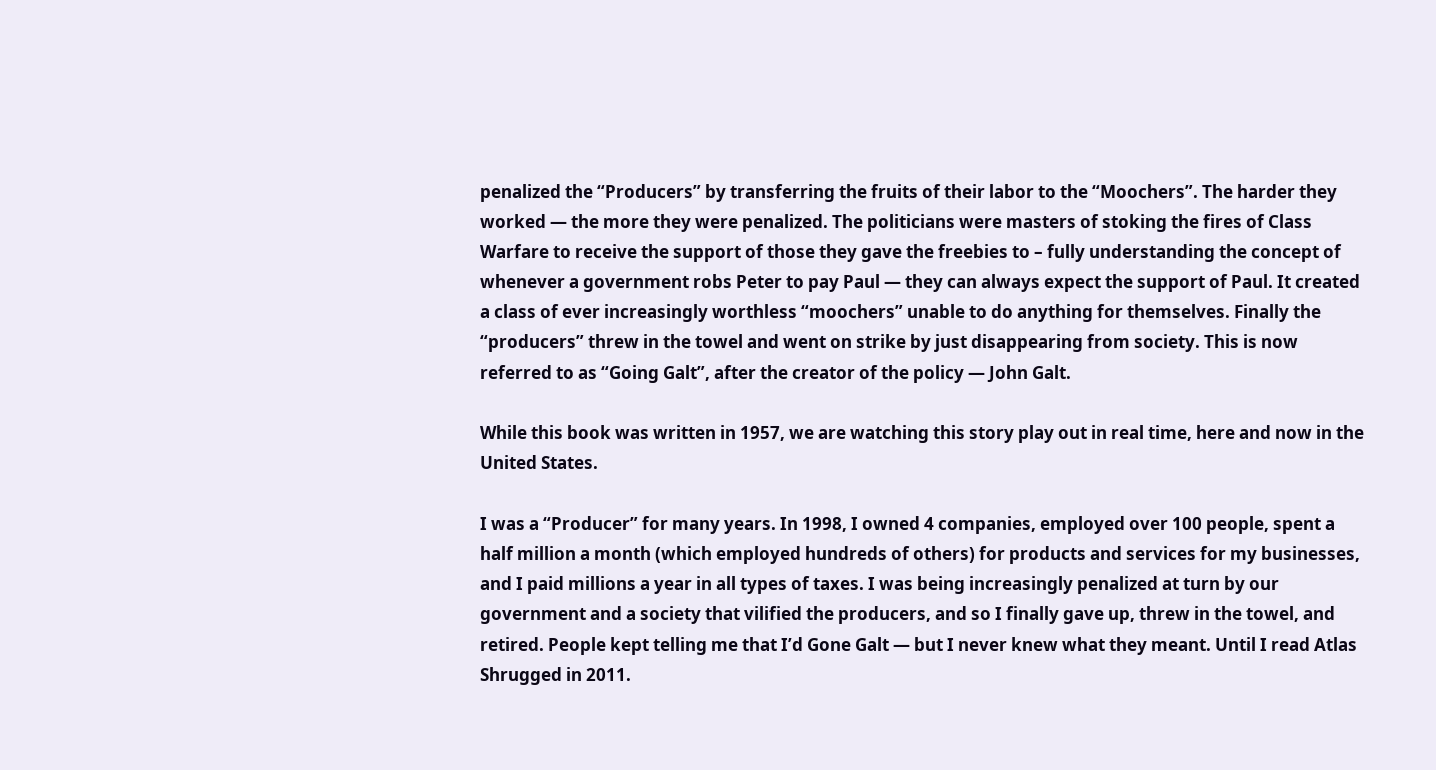penalized the “Producers” by transferring the fruits of their labor to the “Moochers”. The harder they worked — the more they were penalized. The politicians were masters of stoking the fires of Class Warfare to receive the support of those they gave the freebies to – fully understanding the concept of whenever a government robs Peter to pay Paul — they can always expect the support of Paul. It created a class of ever increasingly worthless “moochers” unable to do anything for themselves. Finally the “producers” threw in the towel and went on strike by just disappearing from society. This is now referred to as “Going Galt”, after the creator of the policy — John Galt.

While this book was written in 1957, we are watching this story play out in real time, here and now in the United States.

I was a “Producer” for many years. In 1998, I owned 4 companies, employed over 100 people, spent a half million a month (which employed hundreds of others) for products and services for my businesses, and I paid millions a year in all types of taxes. I was being increasingly penalized at turn by our government and a society that vilified the producers, and so I finally gave up, threw in the towel, and retired. People kept telling me that I’d Gone Galt — but I never knew what they meant. Until I read Atlas Shrugged in 2011.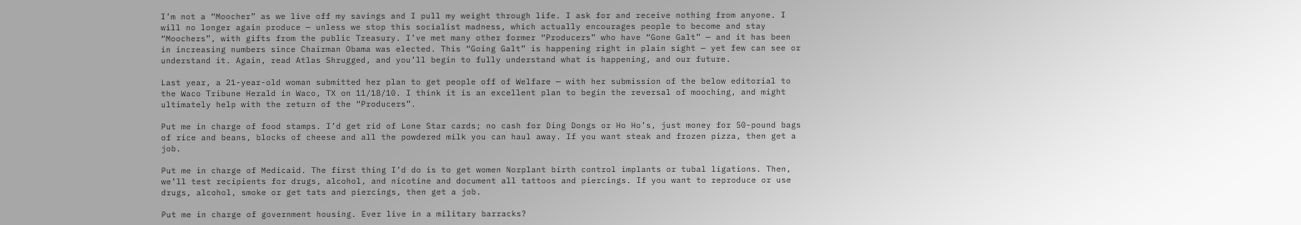I’m not a “Moocher” as we live off my savings and I pull my weight through life. I ask for and receive nothing from anyone. I will no longer again produce — unless we stop this socialist madness, which actually encourages people to become and stay “Moochers”, with gifts from the public Treasury. I’ve met many other former “Producers” who have “Gone Galt” — and it has been in increasing numbers since Chairman Obama was elected. This “Going Galt” is happening right in plain sight — yet few can see or understand it. Again, read Atlas Shrugged, and you’ll begin to fully understand what is happening, and our future.

Last year, a 21-year-old woman submitted her plan to get people off of Welfare — with her submission of the below editorial to the Waco Tribune Herald in Waco, TX on 11/18/10. I think it is an excellent plan to begin the reversal of mooching, and might ultimately help with the return of the “Producers”.

Put me in charge of food stamps. I’d get rid of Lone Star cards; no cash for Ding Dongs or Ho Ho’s, just money for 50-pound bags of rice and beans, blocks of cheese and all the powdered milk you can haul away. If you want steak and frozen pizza, then get a job.

Put me in charge of Medicaid. The first thing I’d do is to get women Norplant birth control implants or tubal ligations. Then, we’ll test recipients for drugs, alcohol, and nicotine and document all tattoos and piercings. If you want to reproduce or use drugs, alcohol, smoke or get tats and piercings, then get a job.

Put me in charge of government housing. Ever live in a military barracks?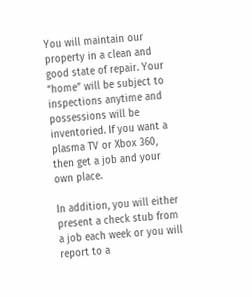You will maintain our property in a clean and good state of repair. Your “home” will be subject to inspections anytime and possessions will be inventoried. If you want a plasma TV or Xbox 360, then get a job and your own place.

In addition, you will either present a check stub from a job each week or you will report to a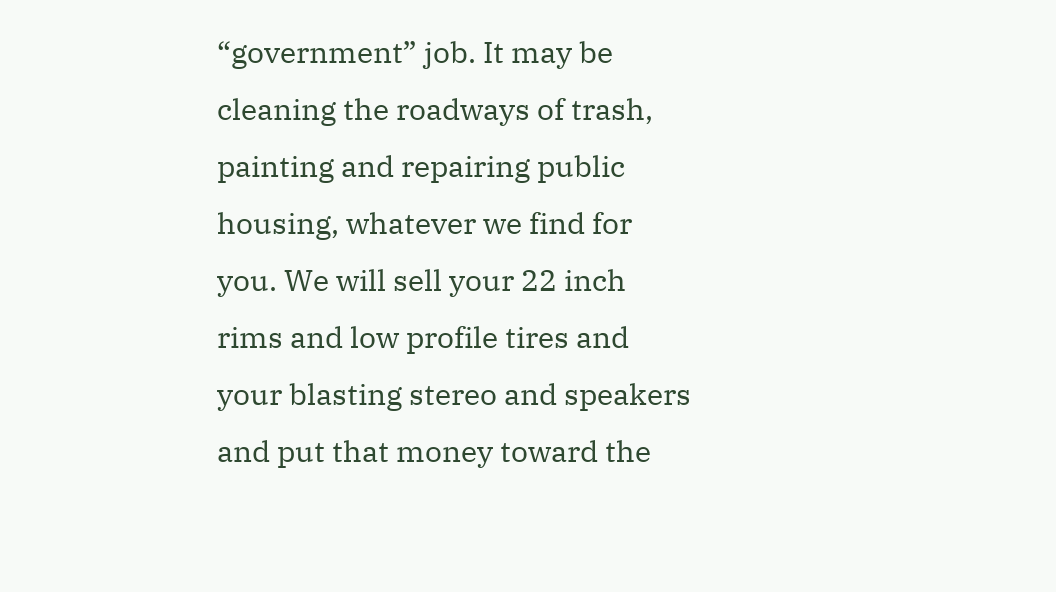“government” job. It may be cleaning the roadways of trash, painting and repairing public housing, whatever we find for you. We will sell your 22 inch rims and low profile tires and your blasting stereo and speakers and put that money toward the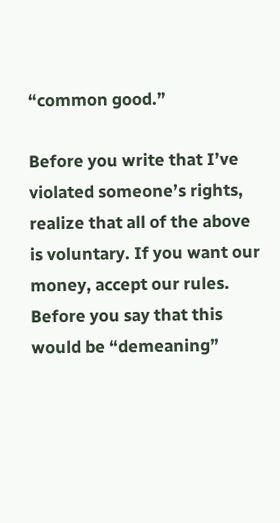“common good.”

Before you write that I’ve violated someone’s rights, realize that all of the above is voluntary. If you want our money, accept our rules. Before you say that this would be “demeaning”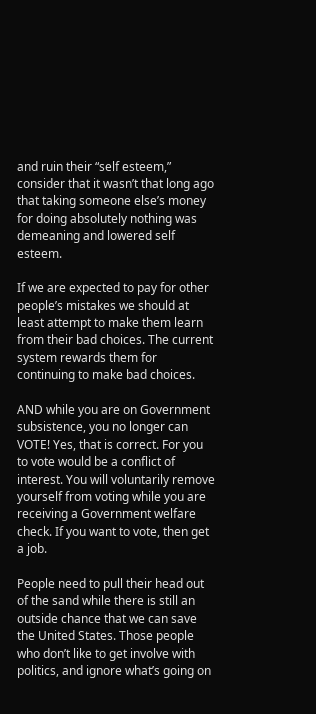and ruin their “self esteem,” consider that it wasn’t that long ago that taking someone else’s money for doing absolutely nothing was demeaning and lowered self esteem.

If we are expected to pay for other people’s mistakes we should at least attempt to make them learn from their bad choices. The current system rewards them for continuing to make bad choices.

AND while you are on Government subsistence, you no longer can VOTE! Yes, that is correct. For you to vote would be a conflict of interest. You will voluntarily remove yourself from voting while you are receiving a Government welfare check. If you want to vote, then get a job.

People need to pull their head out of the sand while there is still an outside chance that we can save the United States. Those people who don’t like to get involve with politics, and ignore what’s going on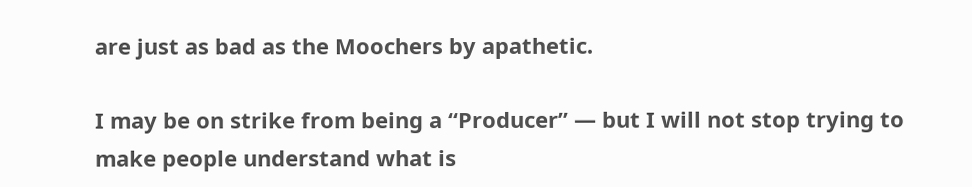are just as bad as the Moochers by apathetic.

I may be on strike from being a “Producer” — but I will not stop trying to make people understand what is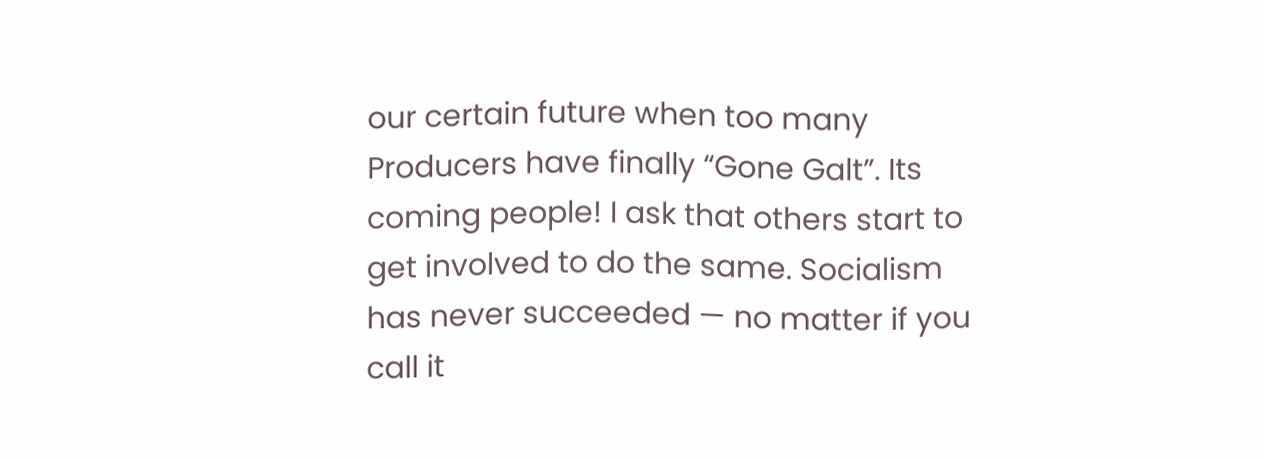our certain future when too many Producers have finally “Gone Galt”. Its coming people! I ask that others start to get involved to do the same. Socialism has never succeeded — no matter if you call it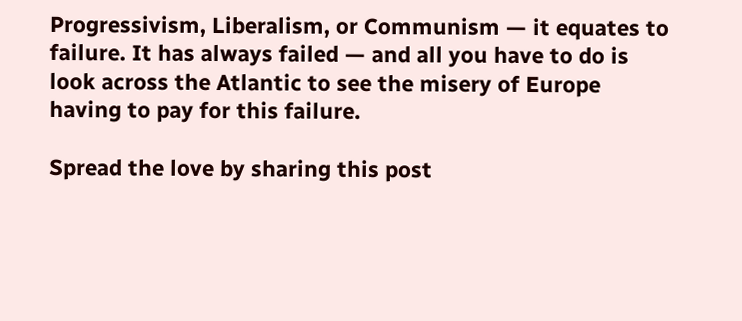Progressivism, Liberalism, or Communism — it equates to failure. It has always failed — and all you have to do is look across the Atlantic to see the misery of Europe having to pay for this failure.

Spread the love by sharing this post